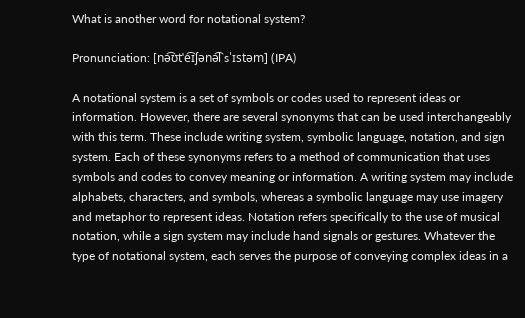What is another word for notational system?

Pronunciation: [nə͡ʊtˈe͡ɪʃənə͡l sˈɪstəm] (IPA)

A notational system is a set of symbols or codes used to represent ideas or information. However, there are several synonyms that can be used interchangeably with this term. These include writing system, symbolic language, notation, and sign system. Each of these synonyms refers to a method of communication that uses symbols and codes to convey meaning or information. A writing system may include alphabets, characters, and symbols, whereas a symbolic language may use imagery and metaphor to represent ideas. Notation refers specifically to the use of musical notation, while a sign system may include hand signals or gestures. Whatever the type of notational system, each serves the purpose of conveying complex ideas in a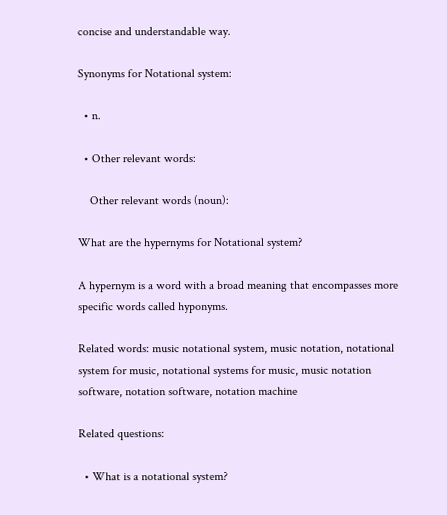concise and understandable way.

Synonyms for Notational system:

  • n.

  • Other relevant words:

    Other relevant words (noun):

What are the hypernyms for Notational system?

A hypernym is a word with a broad meaning that encompasses more specific words called hyponyms.

Related words: music notational system, music notation, notational system for music, notational systems for music, music notation software, notation software, notation machine

Related questions:

  • What is a notational system?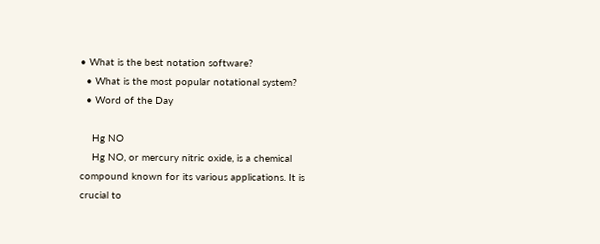• What is the best notation software?
  • What is the most popular notational system?
  • Word of the Day

    Hg NO
    Hg NO, or mercury nitric oxide, is a chemical compound known for its various applications. It is crucial to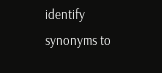identify synonyms to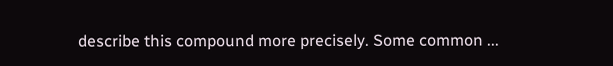describe this compound more precisely. Some common ...